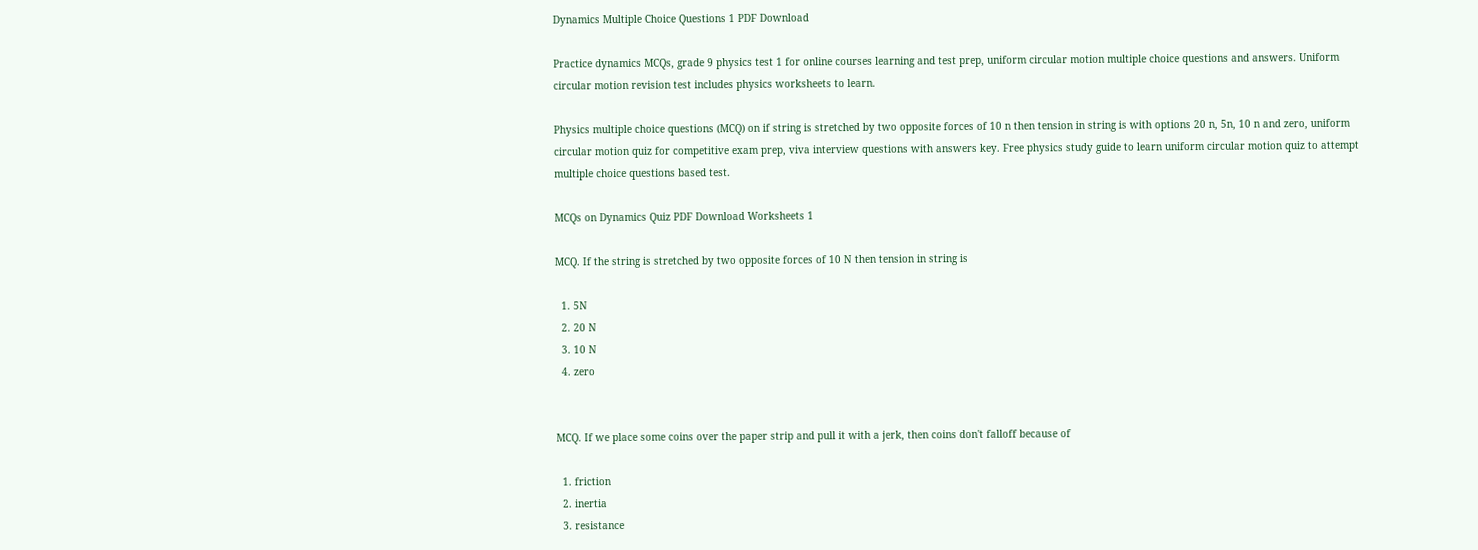Dynamics Multiple Choice Questions 1 PDF Download

Practice dynamics MCQs, grade 9 physics test 1 for online courses learning and test prep, uniform circular motion multiple choice questions and answers. Uniform circular motion revision test includes physics worksheets to learn.

Physics multiple choice questions (MCQ) on if string is stretched by two opposite forces of 10 n then tension in string is with options 20 n, 5n, 10 n and zero, uniform circular motion quiz for competitive exam prep, viva interview questions with answers key. Free physics study guide to learn uniform circular motion quiz to attempt multiple choice questions based test.

MCQs on Dynamics Quiz PDF Download Worksheets 1

MCQ. If the string is stretched by two opposite forces of 10 N then tension in string is

  1. 5N
  2. 20 N
  3. 10 N
  4. zero


MCQ. If we place some coins over the paper strip and pull it with a jerk, then coins don't falloff because of

  1. friction
  2. inertia
  3. resistance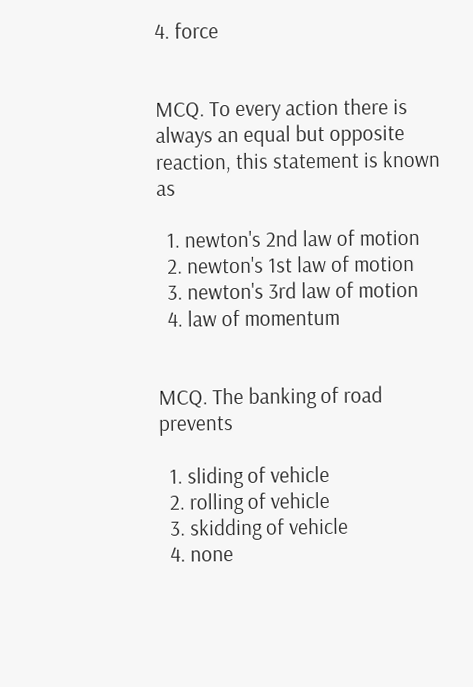4. force


MCQ. To every action there is always an equal but opposite reaction, this statement is known as

  1. newton's 2nd law of motion
  2. newton's 1st law of motion
  3. newton's 3rd law of motion
  4. law of momentum


MCQ. The banking of road prevents

  1. sliding of vehicle
  2. rolling of vehicle
  3. skidding of vehicle
  4. none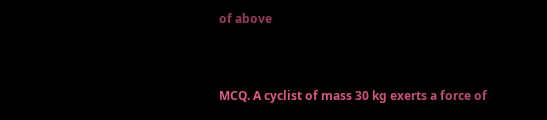of above


MCQ. A cyclist of mass 30 kg exerts a force of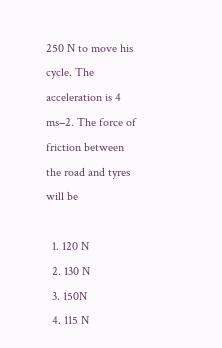250 N to move his cycle. The acceleration is 4 ms−2. The force of friction between the road and tyres will be

  1. 120 N
  2. 130 N
  3. 150N
  4. 115 N